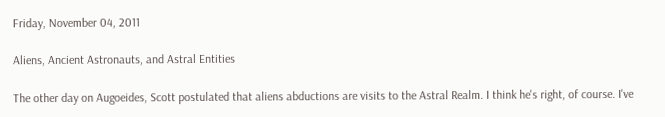Friday, November 04, 2011

Aliens, Ancient Astronauts, and Astral Entities

The other day on Augoeides, Scott postulated that aliens abductions are visits to the Astral Realm. I think he's right, of course. I've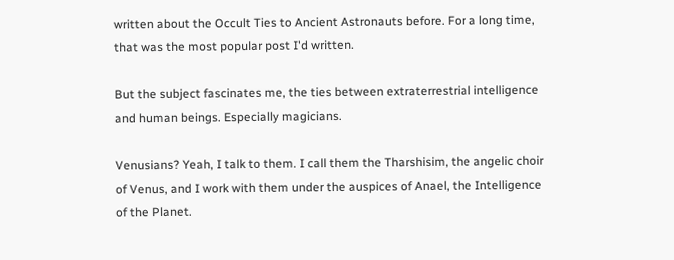written about the Occult Ties to Ancient Astronauts before. For a long time, that was the most popular post I'd written.

But the subject fascinates me, the ties between extraterrestrial intelligence and human beings. Especially magicians.

Venusians? Yeah, I talk to them. I call them the Tharshisim, the angelic choir of Venus, and I work with them under the auspices of Anael, the Intelligence of the Planet.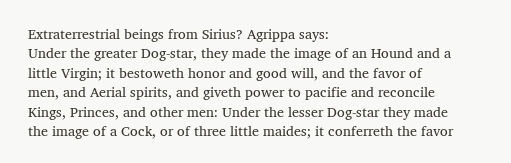Extraterrestrial beings from Sirius? Agrippa says:
Under the greater Dog-star, they made the image of an Hound and a little Virgin; it bestoweth honor and good will, and the favor of men, and Aerial spirits, and giveth power to pacifie and reconcile Kings, Princes, and other men: Under the lesser Dog-star they made the image of a Cock, or of three little maides; it conferreth the favor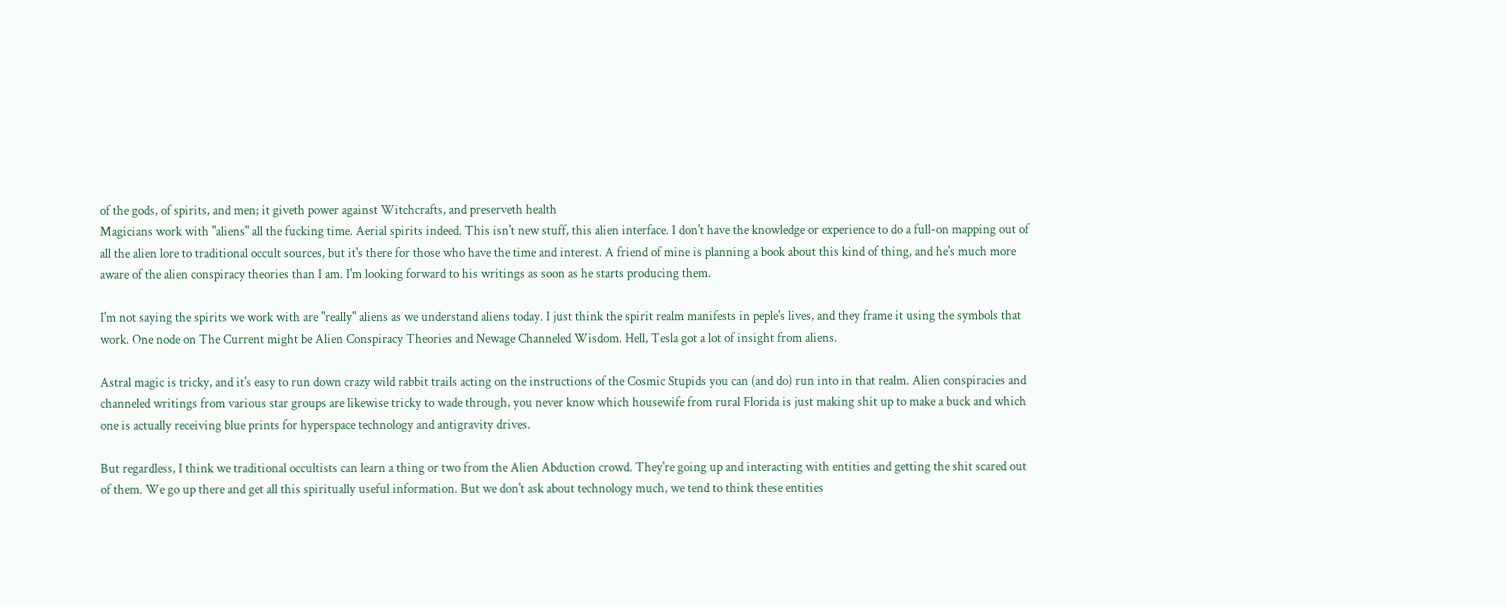of the gods, of spirits, and men; it giveth power against Witchcrafts, and preserveth health
Magicians work with "aliens" all the fucking time. Aerial spirits indeed. This isn't new stuff, this alien interface. I don't have the knowledge or experience to do a full-on mapping out of all the alien lore to traditional occult sources, but it's there for those who have the time and interest. A friend of mine is planning a book about this kind of thing, and he's much more aware of the alien conspiracy theories than I am. I'm looking forward to his writings as soon as he starts producing them.

I'm not saying the spirits we work with are "really" aliens as we understand aliens today. I just think the spirit realm manifests in peple's lives, and they frame it using the symbols that work. One node on The Current might be Alien Conspiracy Theories and Newage Channeled Wisdom. Hell, Tesla got a lot of insight from aliens.

Astral magic is tricky, and it's easy to run down crazy wild rabbit trails acting on the instructions of the Cosmic Stupids you can (and do) run into in that realm. Alien conspiracies and channeled writings from various star groups are likewise tricky to wade through, you never know which housewife from rural Florida is just making shit up to make a buck and which one is actually receiving blue prints for hyperspace technology and antigravity drives.

But regardless, I think we traditional occultists can learn a thing or two from the Alien Abduction crowd. They're going up and interacting with entities and getting the shit scared out of them. We go up there and get all this spiritually useful information. But we don't ask about technology much, we tend to think these entities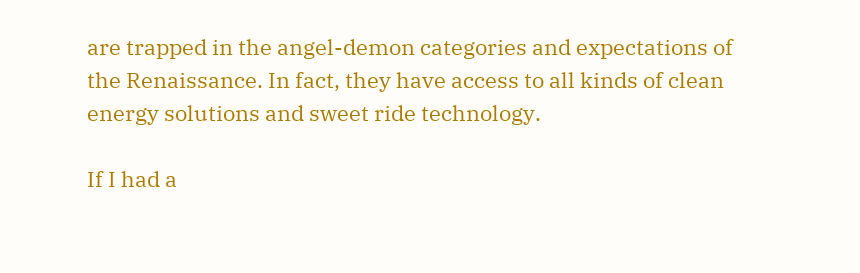are trapped in the angel-demon categories and expectations of the Renaissance. In fact, they have access to all kinds of clean energy solutions and sweet ride technology.

If I had a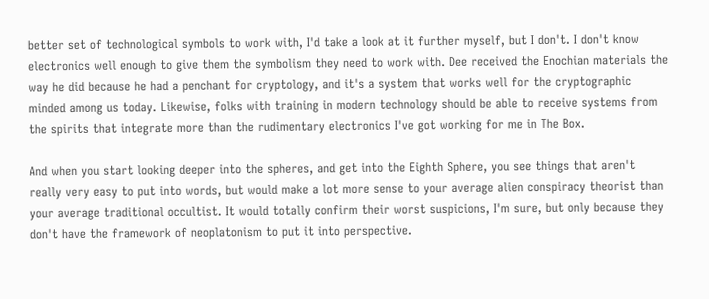better set of technological symbols to work with, I'd take a look at it further myself, but I don't. I don't know electronics well enough to give them the symbolism they need to work with. Dee received the Enochian materials the way he did because he had a penchant for cryptology, and it's a system that works well for the cryptographic minded among us today. Likewise, folks with training in modern technology should be able to receive systems from the spirits that integrate more than the rudimentary electronics I've got working for me in The Box.

And when you start looking deeper into the spheres, and get into the Eighth Sphere, you see things that aren't really very easy to put into words, but would make a lot more sense to your average alien conspiracy theorist than your average traditional occultist. It would totally confirm their worst suspicions, I'm sure, but only because they don't have the framework of neoplatonism to put it into perspective.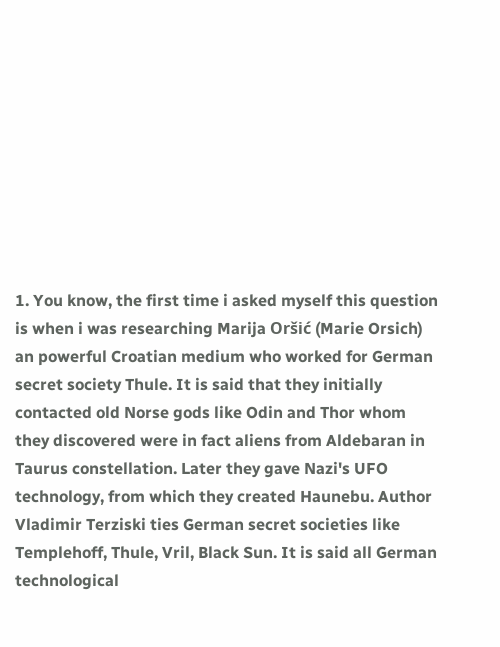1. You know, the first time i asked myself this question is when i was researching Marija Oršić (Marie Orsich) an powerful Croatian medium who worked for German secret society Thule. It is said that they initially contacted old Norse gods like Odin and Thor whom they discovered were in fact aliens from Aldebaran in Taurus constellation. Later they gave Nazi's UFO technology, from which they created Haunebu. Author Vladimir Terziski ties German secret societies like Templehoff, Thule, Vril, Black Sun. It is said all German technological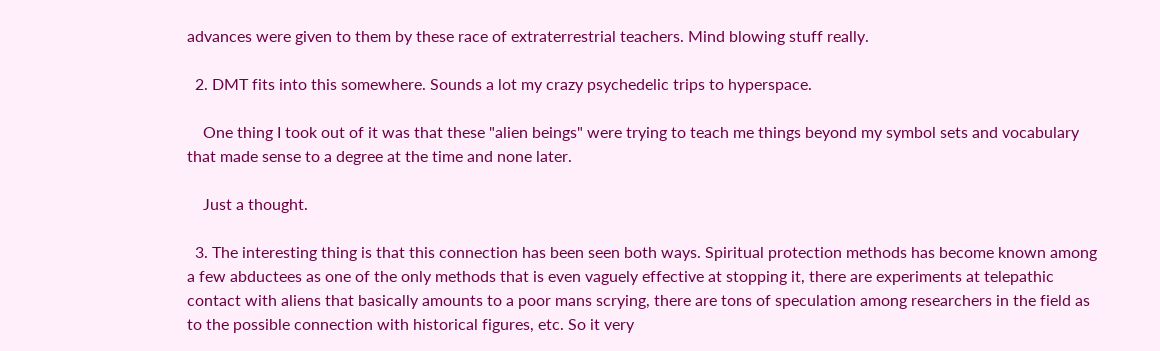advances were given to them by these race of extraterrestrial teachers. Mind blowing stuff really.

  2. DMT fits into this somewhere. Sounds a lot my crazy psychedelic trips to hyperspace.

    One thing I took out of it was that these "alien beings" were trying to teach me things beyond my symbol sets and vocabulary that made sense to a degree at the time and none later.

    Just a thought.

  3. The interesting thing is that this connection has been seen both ways. Spiritual protection methods has become known among a few abductees as one of the only methods that is even vaguely effective at stopping it, there are experiments at telepathic contact with aliens that basically amounts to a poor mans scrying, there are tons of speculation among researchers in the field as to the possible connection with historical figures, etc. So it very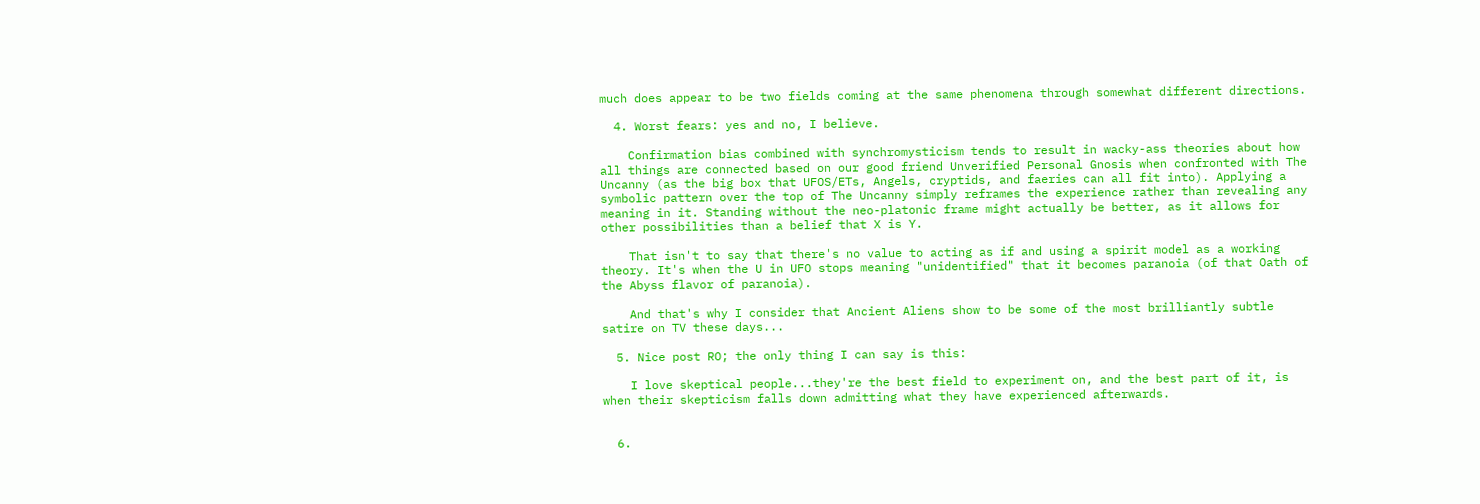much does appear to be two fields coming at the same phenomena through somewhat different directions.

  4. Worst fears: yes and no, I believe.

    Confirmation bias combined with synchromysticism tends to result in wacky-ass theories about how all things are connected based on our good friend Unverified Personal Gnosis when confronted with The Uncanny (as the big box that UFOS/ETs, Angels, cryptids, and faeries can all fit into). Applying a symbolic pattern over the top of The Uncanny simply reframes the experience rather than revealing any meaning in it. Standing without the neo-platonic frame might actually be better, as it allows for other possibilities than a belief that X is Y.

    That isn't to say that there's no value to acting as if and using a spirit model as a working theory. It's when the U in UFO stops meaning "unidentified" that it becomes paranoia (of that Oath of the Abyss flavor of paranoia).

    And that's why I consider that Ancient Aliens show to be some of the most brilliantly subtle satire on TV these days...

  5. Nice post RO; the only thing I can say is this:

    I love skeptical people...they're the best field to experiment on, and the best part of it, is when their skepticism falls down admitting what they have experienced afterwards.


  6.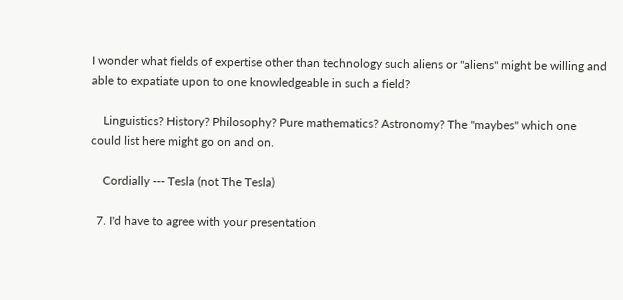I wonder what fields of expertise other than technology such aliens or "aliens" might be willing and able to expatiate upon to one knowledgeable in such a field?

    Linguistics? History? Philosophy? Pure mathematics? Astronomy? The "maybes" which one could list here might go on and on.

    Cordially --- Tesla (not The Tesla)

  7. I'd have to agree with your presentation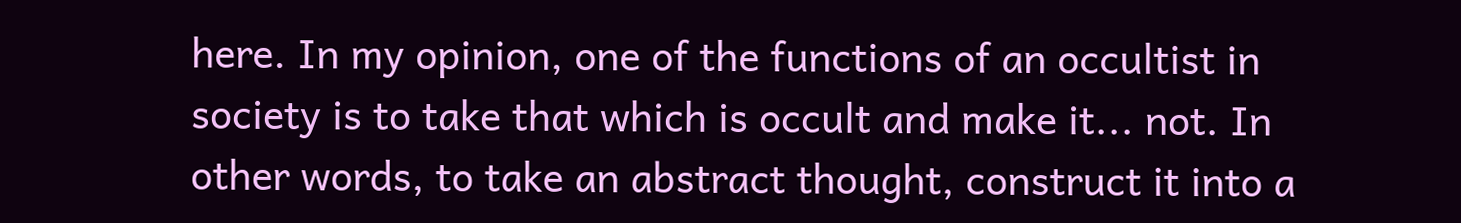here. In my opinion, one of the functions of an occultist in society is to take that which is occult and make it... not. In other words, to take an abstract thought, construct it into a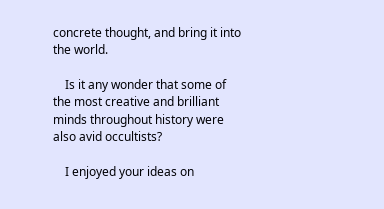concrete thought, and bring it into the world.

    Is it any wonder that some of the most creative and brilliant minds throughout history were also avid occultists?

    I enjoyed your ideas on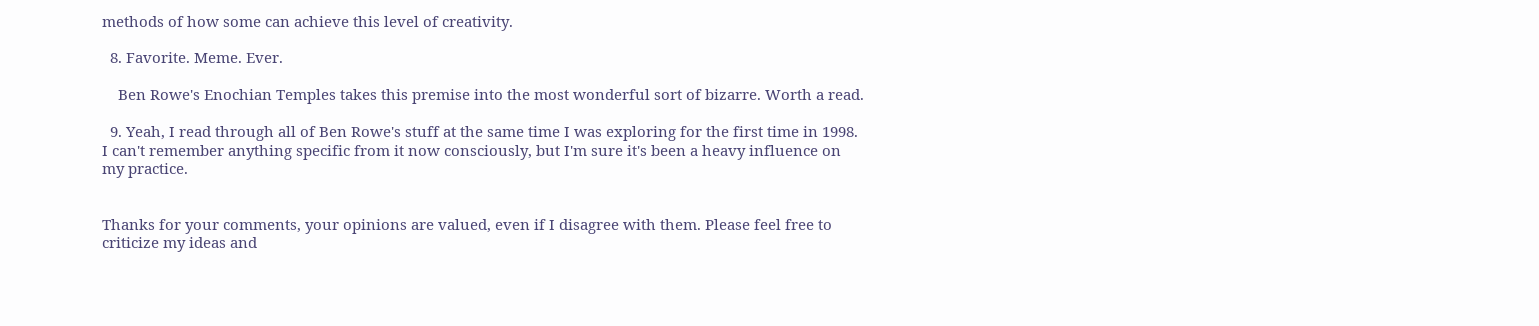methods of how some can achieve this level of creativity.

  8. Favorite. Meme. Ever.

    Ben Rowe's Enochian Temples takes this premise into the most wonderful sort of bizarre. Worth a read.

  9. Yeah, I read through all of Ben Rowe's stuff at the same time I was exploring for the first time in 1998. I can't remember anything specific from it now consciously, but I'm sure it's been a heavy influence on my practice.


Thanks for your comments, your opinions are valued, even if I disagree with them. Please feel free to criticize my ideas and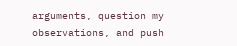arguments, question my observations, and push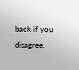back if you disagree.